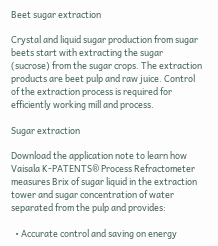Beet sugar extraction

Crystal and liquid sugar production from sugar beets start with extracting the sugar (sucrose) from the sugar crops. The extraction products are beet pulp and raw juice. Control of the extraction process is required for efficiently working mill and process.

Sugar extraction

Download the application note to learn how Vaisala K-PATENTS® Process Refractometer measures Brix of sugar liquid in the extraction tower and sugar concentration of water separated from the pulp and provides:

  • Accurate control and saving on energy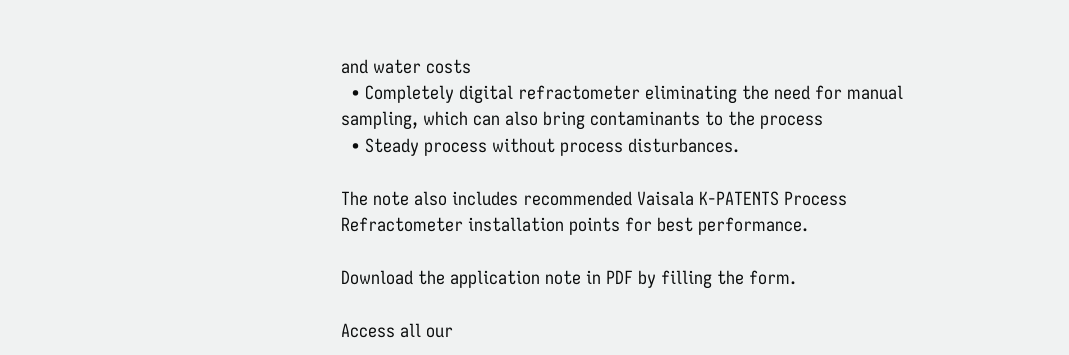and water costs
  • Completely digital refractometer eliminating the need for manual sampling, which can also bring contaminants to the process
  • Steady process without process disturbances.

The note also includes recommended Vaisala K-PATENTS Process Refractometer installation points for best performance.

Download the application note in PDF by filling the form.

Access all our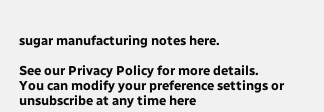sugar manufacturing notes here.

See our Privacy Policy for more details.
You can modify your preference settings or unsubscribe at any time here